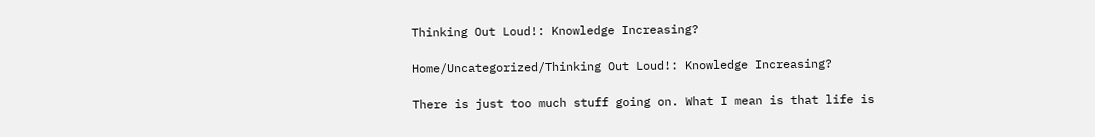Thinking Out Loud!: Knowledge Increasing?

Home/Uncategorized/Thinking Out Loud!: Knowledge Increasing?

There is just too much stuff going on. What I mean is that life is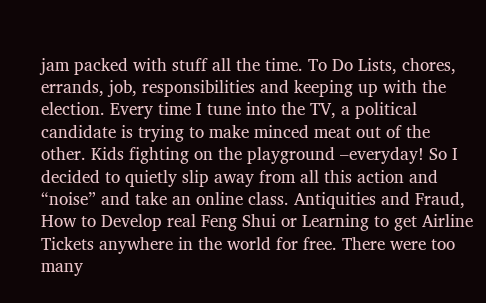jam packed with stuff all the time. To Do Lists, chores, errands, job, responsibilities and keeping up with the election. Every time I tune into the TV, a political candidate is trying to make minced meat out of the other. Kids fighting on the playground –everyday! So I decided to quietly slip away from all this action and “noise” and take an online class. Antiquities and Fraud, How to Develop real Feng Shui or Learning to get Airline Tickets anywhere in the world for free. There were too many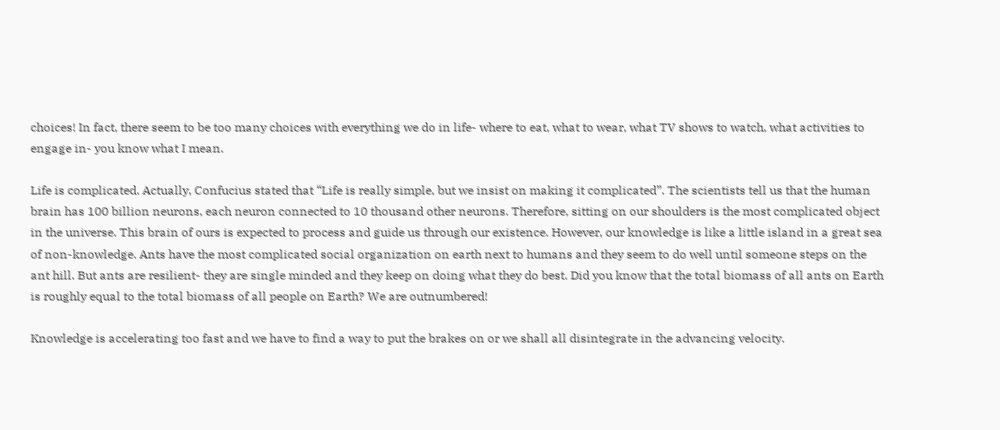choices! In fact, there seem to be too many choices with everything we do in life- where to eat, what to wear, what TV shows to watch, what activities to engage in- you know what I mean.

Life is complicated. Actually, Confucius stated that “Life is really simple, but we insist on making it complicated”. The scientists tell us that the human brain has 100 billion neurons, each neuron connected to 10 thousand other neurons. Therefore, sitting on our shoulders is the most complicated object in the universe. This brain of ours is expected to process and guide us through our existence. However, our knowledge is like a little island in a great sea of non-knowledge. Ants have the most complicated social organization on earth next to humans and they seem to do well until someone steps on the ant hill. But ants are resilient- they are single minded and they keep on doing what they do best. Did you know that the total biomass of all ants on Earth is roughly equal to the total biomass of all people on Earth? We are outnumbered!

Knowledge is accelerating too fast and we have to find a way to put the brakes on or we shall all disintegrate in the advancing velocity.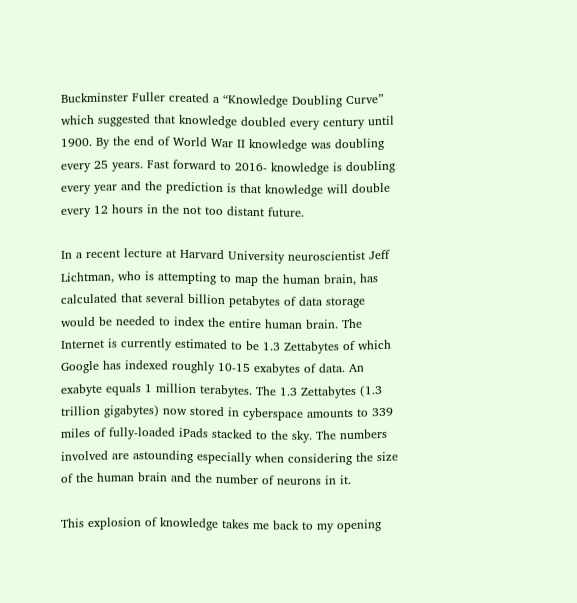Buckminster Fuller created a “Knowledge Doubling Curve” which suggested that knowledge doubled every century until 1900. By the end of World War II knowledge was doubling every 25 years. Fast forward to 2016- knowledge is doubling every year and the prediction is that knowledge will double every 12 hours in the not too distant future.

In a recent lecture at Harvard University neuroscientist Jeff Lichtman, who is attempting to map the human brain, has calculated that several billion petabytes of data storage would be needed to index the entire human brain. The Internet is currently estimated to be 1.3 Zettabytes of which Google has indexed roughly 10-15 exabytes of data. An exabyte equals 1 million terabytes. The 1.3 Zettabytes (1.3 trillion gigabytes) now stored in cyberspace amounts to 339 miles of fully-loaded iPads stacked to the sky. The numbers involved are astounding especially when considering the size of the human brain and the number of neurons in it.

This explosion of knowledge takes me back to my opening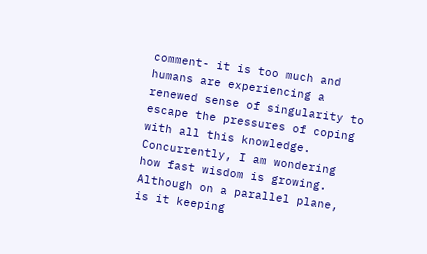comment- it is too much and humans are experiencing a renewed sense of singularity to escape the pressures of coping with all this knowledge. Concurrently, I am wondering how fast wisdom is growing. Although on a parallel plane, is it keeping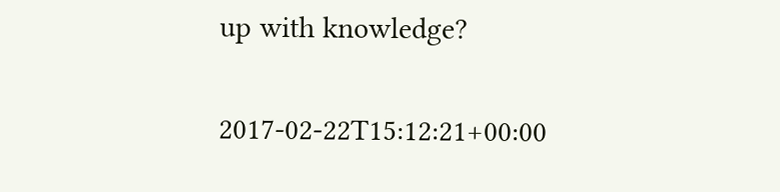up with knowledge?

2017-02-22T15:12:21+00:00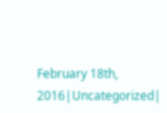February 18th, 2016|Uncategorized|